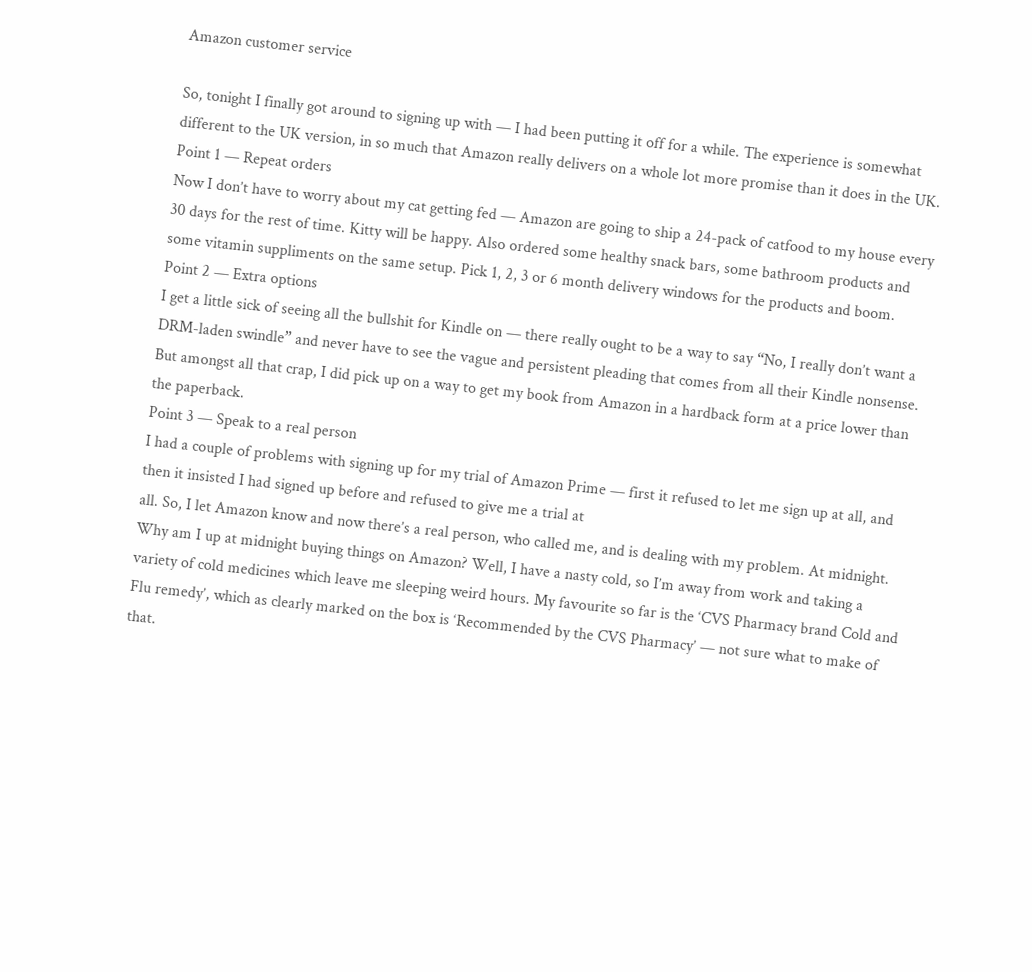Amazon customer service

So, tonight I finally got around to signing up with — I had been putting it off for a while. The experience is somewhat different to the UK version, in so much that Amazon really delivers on a whole lot more promise than it does in the UK.
Point 1 — Repeat orders
Now I don’t have to worry about my cat getting fed — Amazon are going to ship a 24-pack of catfood to my house every 30 days for the rest of time. Kitty will be happy. Also ordered some healthy snack bars, some bathroom products and some vitamin suppliments on the same setup. Pick 1, 2, 3 or 6 month delivery windows for the products and boom.
Point 2 — Extra options
I get a little sick of seeing all the bullshit for Kindle on — there really ought to be a way to say “No, I really don’t want a DRM-laden swindle” and never have to see the vague and persistent pleading that comes from all their Kindle nonsense. But amongst all that crap, I did pick up on a way to get my book from Amazon in a hardback form at a price lower than the paperback.
Point 3 — Speak to a real person
I had a couple of problems with signing up for my trial of Amazon Prime — first it refused to let me sign up at all, and then it insisted I had signed up before and refused to give me a trial at
all. So, I let Amazon know and now there’s a real person, who called me, and is dealing with my problem. At midnight.
Why am I up at midnight buying things on Amazon? Well, I have a nasty cold, so I’m away from work and taking a variety of cold medicines which leave me sleeping weird hours. My favourite so far is the ‘CVS Pharmacy brand Cold and Flu remedy’, which as clearly marked on the box is ‘Recommended by the CVS Pharmacy’ — not sure what to make of that.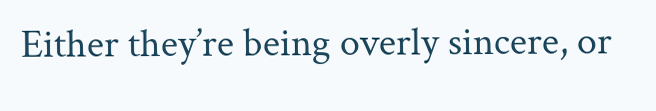Either they’re being overly sincere, or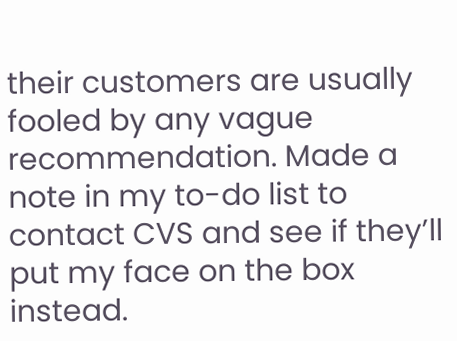their customers are usually fooled by any vague recommendation. Made a note in my to-do list to contact CVS and see if they’ll put my face on the box instead.